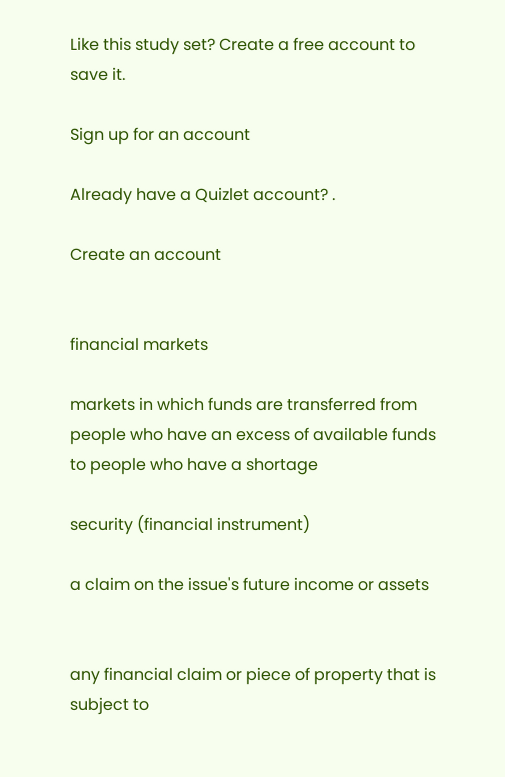Like this study set? Create a free account to save it.

Sign up for an account

Already have a Quizlet account? .

Create an account


financial markets

markets in which funds are transferred from people who have an excess of available funds to people who have a shortage

security (financial instrument)

a claim on the issue's future income or assets


any financial claim or piece of property that is subject to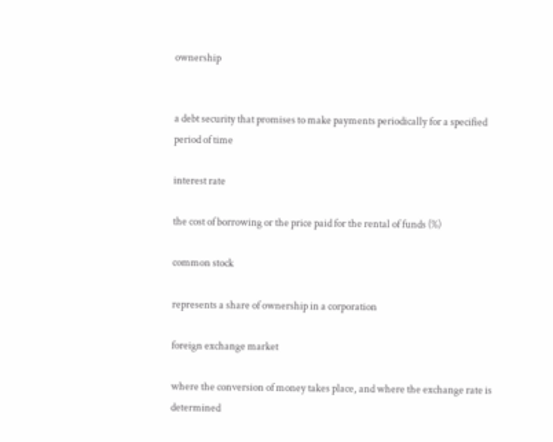ownership


a debt security that promises to make payments periodically for a specified period of time

interest rate

the cost of borrowing or the price paid for the rental of funds (%)

common stock

represents a share of ownership in a corporation

foreign exchange market

where the conversion of money takes place, and where the exchange rate is determined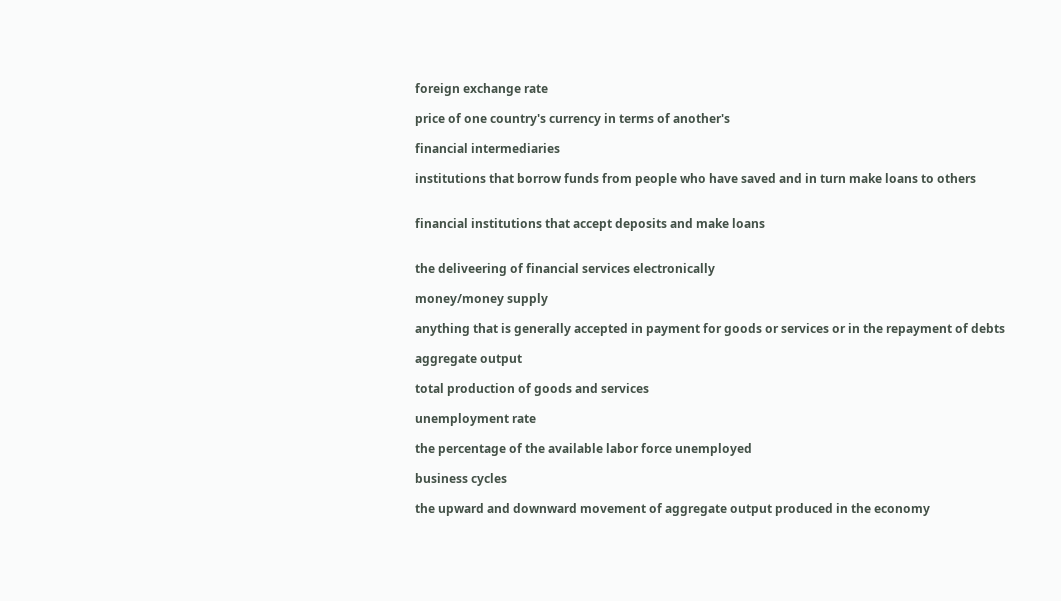foreign exchange rate

price of one country's currency in terms of another's

financial intermediaries

institutions that borrow funds from people who have saved and in turn make loans to others


financial institutions that accept deposits and make loans


the deliveering of financial services electronically

money/money supply

anything that is generally accepted in payment for goods or services or in the repayment of debts

aggregate output

total production of goods and services

unemployment rate

the percentage of the available labor force unemployed

business cycles

the upward and downward movement of aggregate output produced in the economy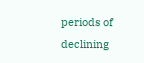periods of declining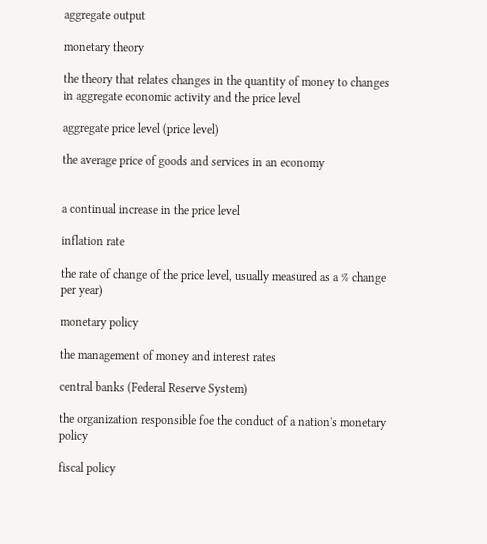aggregate output

monetary theory

the theory that relates changes in the quantity of money to changes in aggregate economic activity and the price level

aggregate price level (price level)

the average price of goods and services in an economy


a continual increase in the price level

inflation rate

the rate of change of the price level, usually measured as a % change per year)

monetary policy

the management of money and interest rates

central banks (Federal Reserve System)

the organization responsible foe the conduct of a nation's monetary policy

fiscal policy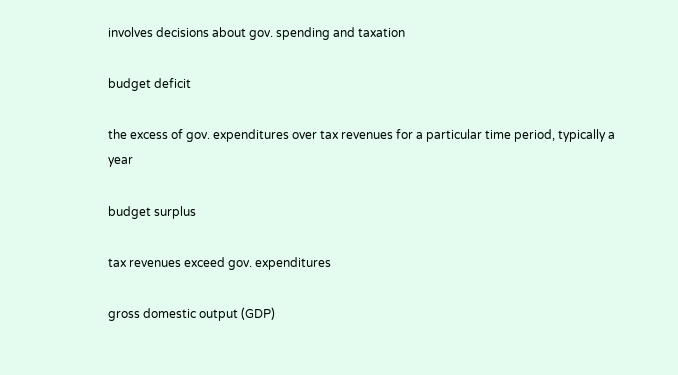involves decisions about gov. spending and taxation

budget deficit

the excess of gov. expenditures over tax revenues for a particular time period, typically a year

budget surplus

tax revenues exceed gov. expenditures

gross domestic output (GDP)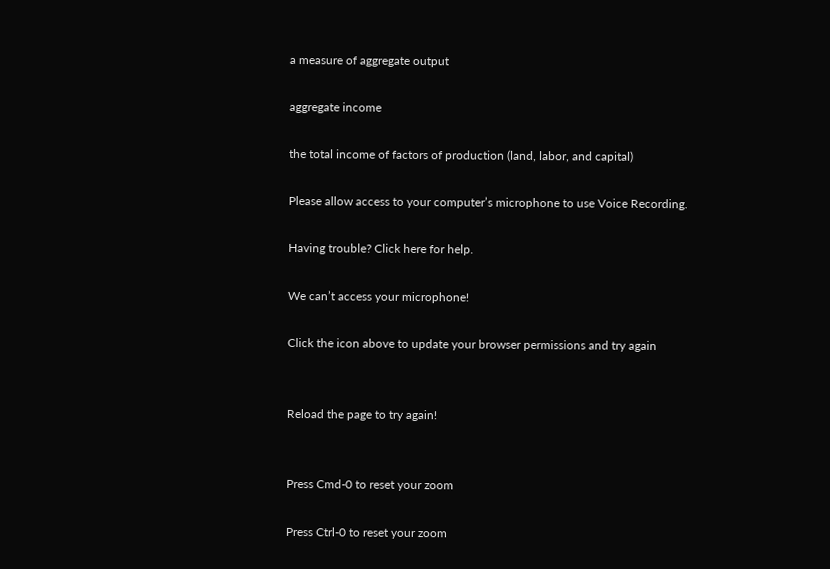a measure of aggregate output

aggregate income

the total income of factors of production (land, labor, and capital)

Please allow access to your computer’s microphone to use Voice Recording.

Having trouble? Click here for help.

We can’t access your microphone!

Click the icon above to update your browser permissions and try again


Reload the page to try again!


Press Cmd-0 to reset your zoom

Press Ctrl-0 to reset your zoom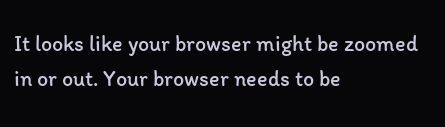It looks like your browser might be zoomed in or out. Your browser needs to be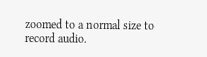zoomed to a normal size to record audio.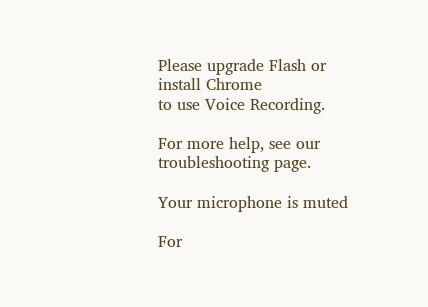Please upgrade Flash or install Chrome
to use Voice Recording.

For more help, see our troubleshooting page.

Your microphone is muted

For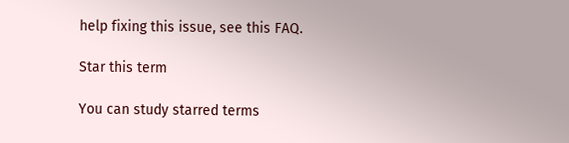help fixing this issue, see this FAQ.

Star this term

You can study starred terms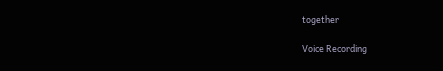together

Voice Recording